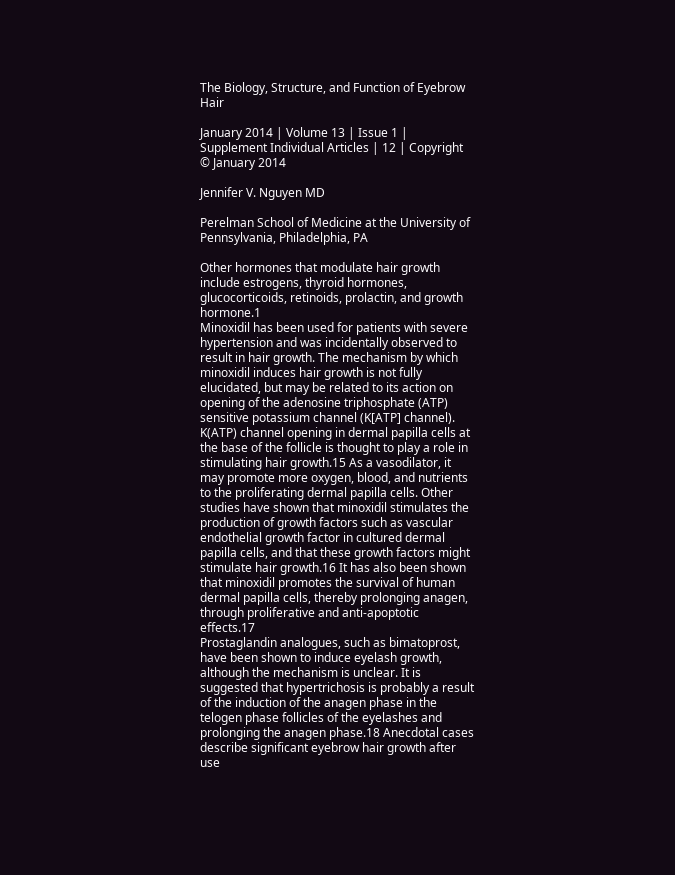The Biology, Structure, and Function of Eyebrow Hair

January 2014 | Volume 13 | Issue 1 | Supplement Individual Articles | 12 | Copyright © January 2014

Jennifer V. Nguyen MD

Perelman School of Medicine at the University of Pennsylvania, Philadelphia, PA

Other hormones that modulate hair growth include estrogens, thyroid hormones, glucocorticoids, retinoids, prolactin, and growth hormone.1
Minoxidil has been used for patients with severe hypertension and was incidentally observed to result in hair growth. The mechanism by which minoxidil induces hair growth is not fully elucidated, but may be related to its action on opening of the adenosine triphosphate (ATP) sensitive potassium channel (K[ATP] channel). K(ATP) channel opening in dermal papilla cells at the base of the follicle is thought to play a role in stimulating hair growth.15 As a vasodilator, it may promote more oxygen, blood, and nutrients to the proliferating dermal papilla cells. Other studies have shown that minoxidil stimulates the production of growth factors such as vascular endothelial growth factor in cultured dermal papilla cells, and that these growth factors might stimulate hair growth.16 It has also been shown that minoxidil promotes the survival of human dermal papilla cells, thereby prolonging anagen, through proliferative and anti-apoptotic effects.17
Prostaglandin analogues, such as bimatoprost, have been shown to induce eyelash growth, although the mechanism is unclear. It is suggested that hypertrichosis is probably a result of the induction of the anagen phase in the telogen phase follicles of the eyelashes and prolonging the anagen phase.18 Anecdotal cases describe significant eyebrow hair growth after use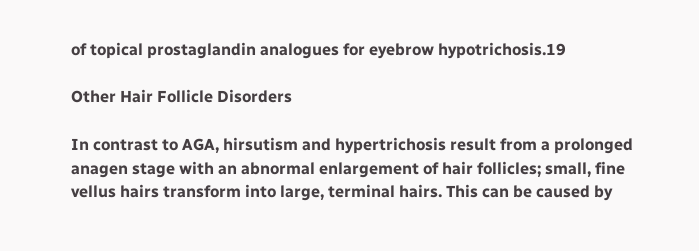of topical prostaglandin analogues for eyebrow hypotrichosis.19

Other Hair Follicle Disorders

In contrast to AGA, hirsutism and hypertrichosis result from a prolonged anagen stage with an abnormal enlargement of hair follicles; small, fine vellus hairs transform into large, terminal hairs. This can be caused by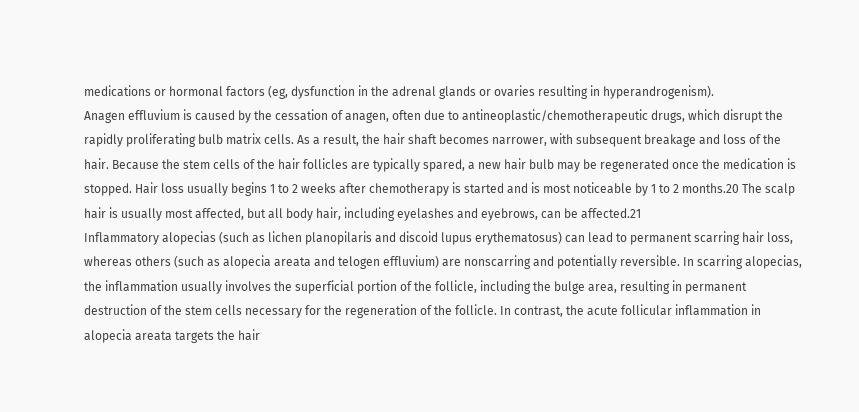medications or hormonal factors (eg, dysfunction in the adrenal glands or ovaries resulting in hyperandrogenism).
Anagen effluvium is caused by the cessation of anagen, often due to antineoplastic/chemotherapeutic drugs, which disrupt the rapidly proliferating bulb matrix cells. As a result, the hair shaft becomes narrower, with subsequent breakage and loss of the hair. Because the stem cells of the hair follicles are typically spared, a new hair bulb may be regenerated once the medication is stopped. Hair loss usually begins 1 to 2 weeks after chemotherapy is started and is most noticeable by 1 to 2 months.20 The scalp hair is usually most affected, but all body hair, including eyelashes and eyebrows, can be affected.21
Inflammatory alopecias (such as lichen planopilaris and discoid lupus erythematosus) can lead to permanent scarring hair loss, whereas others (such as alopecia areata and telogen effluvium) are nonscarring and potentially reversible. In scarring alopecias, the inflammation usually involves the superficial portion of the follicle, including the bulge area, resulting in permanent destruction of the stem cells necessary for the regeneration of the follicle. In contrast, the acute follicular inflammation in alopecia areata targets the hair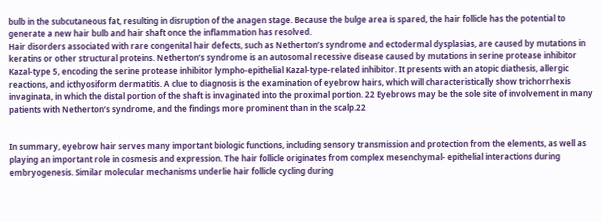bulb in the subcutaneous fat, resulting in disruption of the anagen stage. Because the bulge area is spared, the hair follicle has the potential to generate a new hair bulb and hair shaft once the inflammation has resolved.
Hair disorders associated with rare congenital hair defects, such as Netherton’s syndrome and ectodermal dysplasias, are caused by mutations in keratins or other structural proteins. Netherton’s syndrome is an autosomal recessive disease caused by mutations in serine protease inhibitor Kazal-type 5, encoding the serine protease inhibitor lympho-epithelial Kazal-type-related inhibitor. It presents with an atopic diathesis, allergic reactions, and icthyosiform dermatitis. A clue to diagnosis is the examination of eyebrow hairs, which will characteristically show trichorrhexis invaginata, in which the distal portion of the shaft is invaginated into the proximal portion. 22 Eyebrows may be the sole site of involvement in many patients with Netherton’s syndrome, and the findings more prominent than in the scalp.22


In summary, eyebrow hair serves many important biologic functions, including sensory transmission and protection from the elements, as well as playing an important role in cosmesis and expression. The hair follicle originates from complex mesenchymal- epithelial interactions during embryogenesis. Similar molecular mechanisms underlie hair follicle cycling during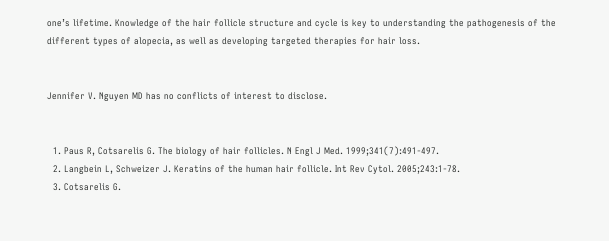one’s lifetime. Knowledge of the hair follicle structure and cycle is key to understanding the pathogenesis of the different types of alopecia, as well as developing targeted therapies for hair loss.


Jennifer V. Nguyen MD has no conflicts of interest to disclose.


  1. Paus R, Cotsarelis G. The biology of hair follicles. N Engl J Med. 1999;341(7):491-497.
  2. Langbein L, Schweizer J. Keratins of the human hair follicle. Int Rev Cytol. 2005;243:1-78.
  3. Cotsarelis G.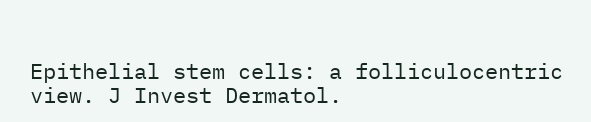Epithelial stem cells: a folliculocentric view. J Invest Dermatol.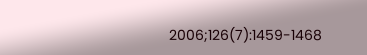2006;126(7):1459-1468